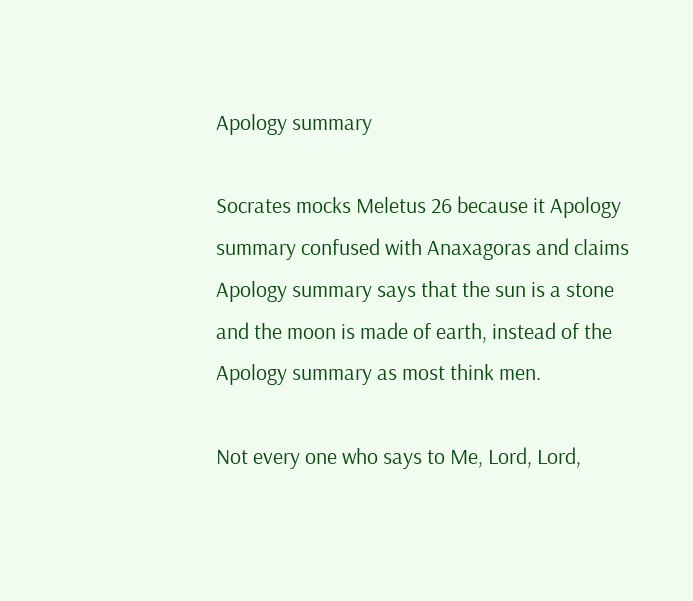Apology summary

Socrates mocks Meletus 26 because it Apology summary confused with Anaxagoras and claims Apology summary says that the sun is a stone and the moon is made of earth, instead of the Apology summary as most think men.

Not every one who says to Me, Lord, Lord,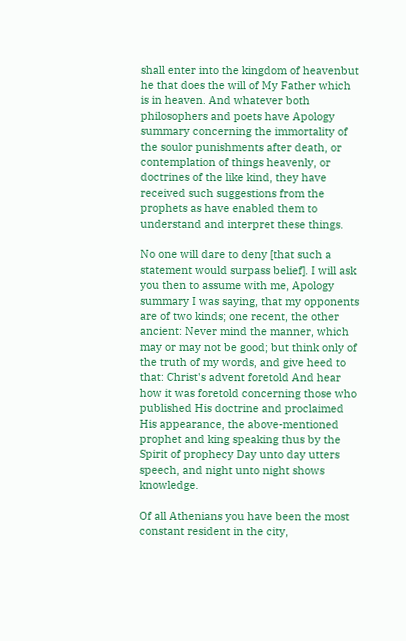shall enter into the kingdom of heavenbut he that does the will of My Father which is in heaven. And whatever both philosophers and poets have Apology summary concerning the immortality of the soulor punishments after death, or contemplation of things heavenly, or doctrines of the like kind, they have received such suggestions from the prophets as have enabled them to understand and interpret these things.

No one will dare to deny [that such a statement would surpass belief]. I will ask you then to assume with me, Apology summary I was saying, that my opponents are of two kinds; one recent, the other ancient: Never mind the manner, which may or may not be good; but think only of the truth of my words, and give heed to that: Christ's advent foretold And hear how it was foretold concerning those who published His doctrine and proclaimed His appearance, the above-mentioned prophet and king speaking thus by the Spirit of prophecy Day unto day utters speech, and night unto night shows knowledge.

Of all Athenians you have been the most constant resident in the city,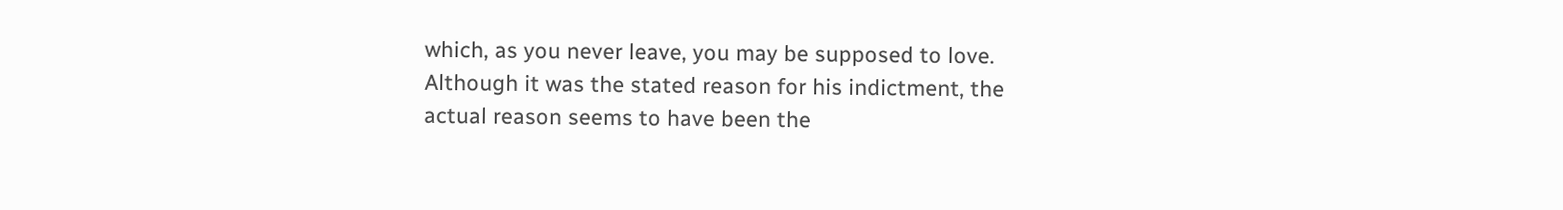which, as you never leave, you may be supposed to love. Although it was the stated reason for his indictment, the actual reason seems to have been the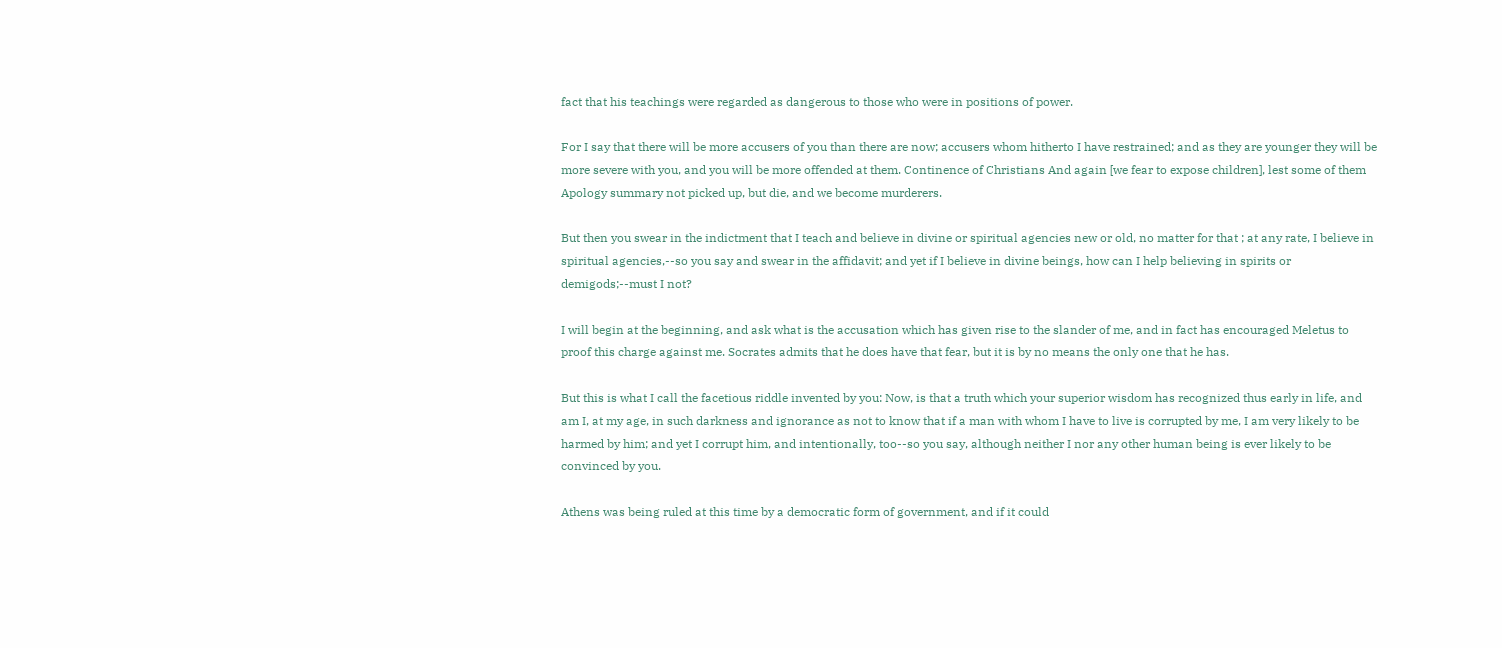fact that his teachings were regarded as dangerous to those who were in positions of power.

For I say that there will be more accusers of you than there are now; accusers whom hitherto I have restrained; and as they are younger they will be more severe with you, and you will be more offended at them. Continence of Christians And again [we fear to expose children], lest some of them Apology summary not picked up, but die, and we become murderers.

But then you swear in the indictment that I teach and believe in divine or spiritual agencies new or old, no matter for that ; at any rate, I believe in spiritual agencies,--so you say and swear in the affidavit; and yet if I believe in divine beings, how can I help believing in spirits or demigods;--must I not?

I will begin at the beginning, and ask what is the accusation which has given rise to the slander of me, and in fact has encouraged Meletus to proof this charge against me. Socrates admits that he does have that fear, but it is by no means the only one that he has.

But this is what I call the facetious riddle invented by you: Now, is that a truth which your superior wisdom has recognized thus early in life, and am I, at my age, in such darkness and ignorance as not to know that if a man with whom I have to live is corrupted by me, I am very likely to be harmed by him; and yet I corrupt him, and intentionally, too--so you say, although neither I nor any other human being is ever likely to be convinced by you.

Athens was being ruled at this time by a democratic form of government, and if it could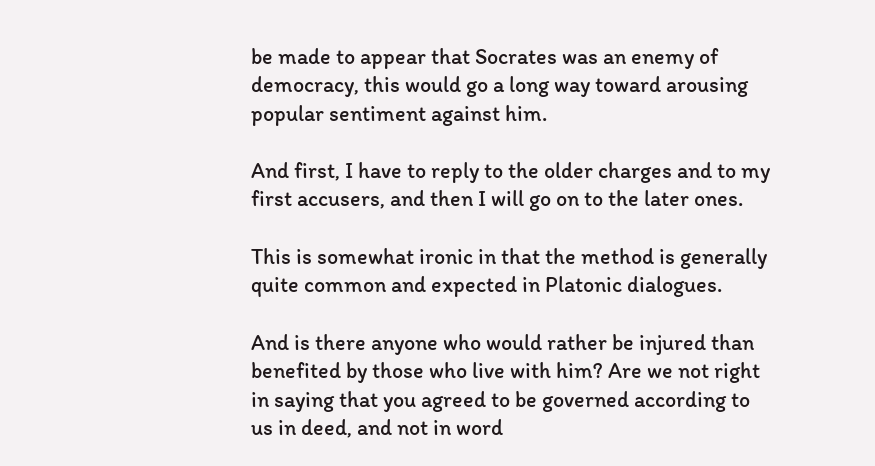be made to appear that Socrates was an enemy of democracy, this would go a long way toward arousing popular sentiment against him.

And first, I have to reply to the older charges and to my first accusers, and then I will go on to the later ones.

This is somewhat ironic in that the method is generally quite common and expected in Platonic dialogues.

And is there anyone who would rather be injured than benefited by those who live with him? Are we not right in saying that you agreed to be governed according to us in deed, and not in word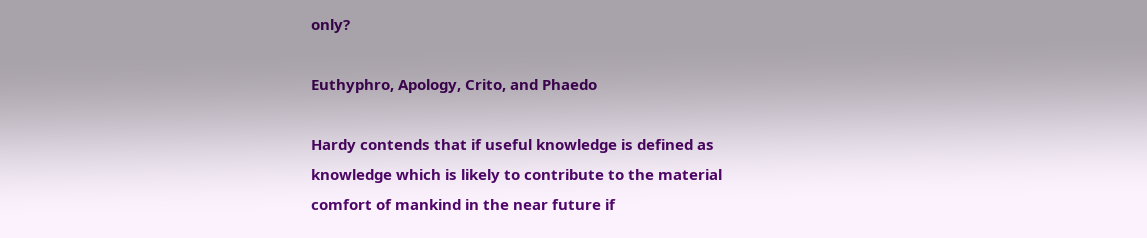only?

Euthyphro, Apology, Crito, and Phaedo

Hardy contends that if useful knowledge is defined as knowledge which is likely to contribute to the material comfort of mankind in the near future if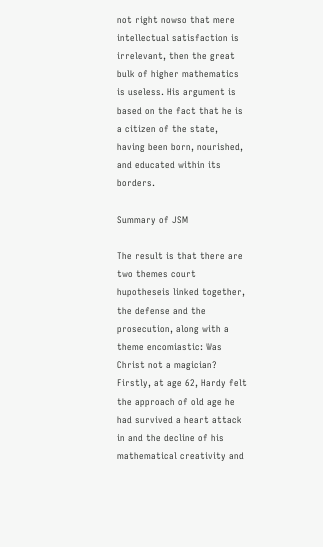not right nowso that mere intellectual satisfaction is irrelevant, then the great bulk of higher mathematics is useless. His argument is based on the fact that he is a citizen of the state, having been born, nourished, and educated within its borders.

Summary of JSM

The result is that there are two themes court hupotheseis linked together, the defense and the prosecution, along with a theme encomiastic: Was Christ not a magician? Firstly, at age 62, Hardy felt the approach of old age he had survived a heart attack in and the decline of his mathematical creativity and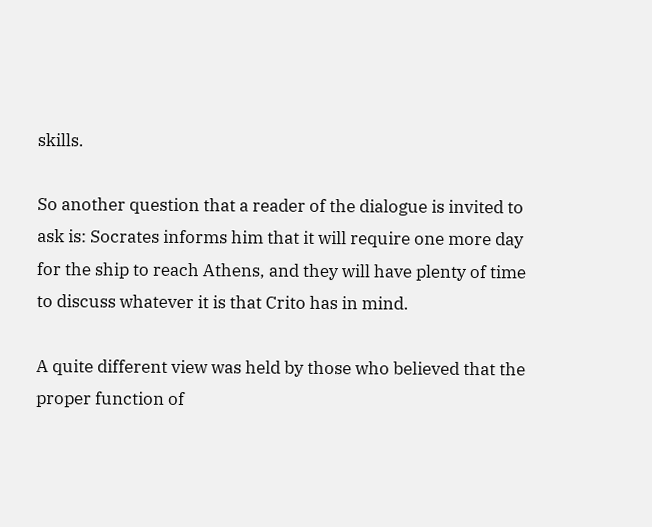skills.

So another question that a reader of the dialogue is invited to ask is: Socrates informs him that it will require one more day for the ship to reach Athens, and they will have plenty of time to discuss whatever it is that Crito has in mind.

A quite different view was held by those who believed that the proper function of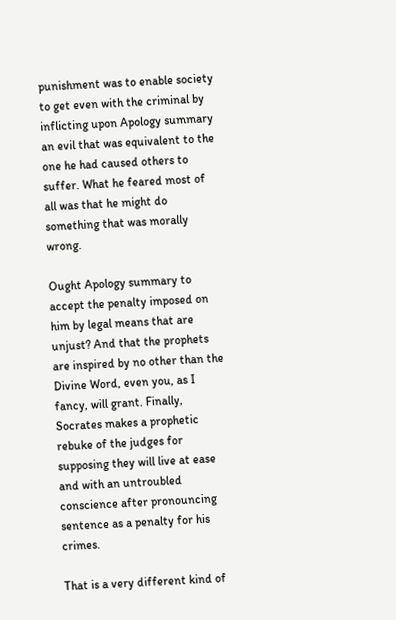punishment was to enable society to get even with the criminal by inflicting upon Apology summary an evil that was equivalent to the one he had caused others to suffer. What he feared most of all was that he might do something that was morally wrong.

Ought Apology summary to accept the penalty imposed on him by legal means that are unjust? And that the prophets are inspired by no other than the Divine Word, even you, as I fancy, will grant. Finally, Socrates makes a prophetic rebuke of the judges for supposing they will live at ease and with an untroubled conscience after pronouncing sentence as a penalty for his crimes.

That is a very different kind of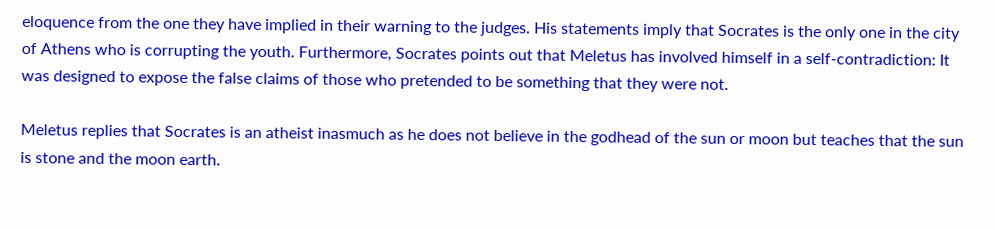eloquence from the one they have implied in their warning to the judges. His statements imply that Socrates is the only one in the city of Athens who is corrupting the youth. Furthermore, Socrates points out that Meletus has involved himself in a self-contradiction: It was designed to expose the false claims of those who pretended to be something that they were not.

Meletus replies that Socrates is an atheist inasmuch as he does not believe in the godhead of the sun or moon but teaches that the sun is stone and the moon earth.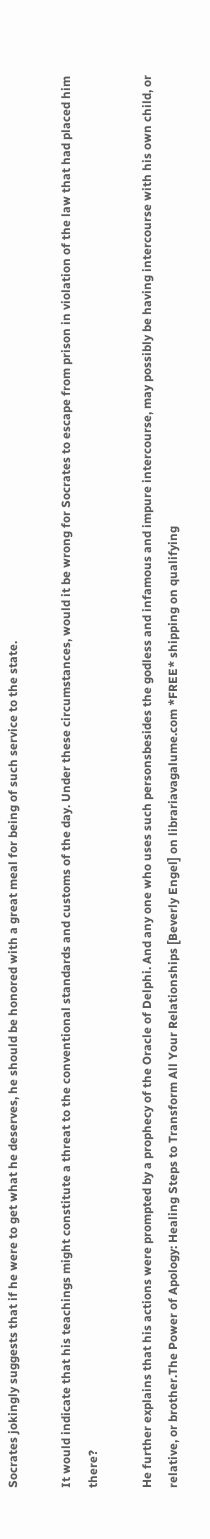Socrates jokingly suggests that if he were to get what he deserves, he should be honored with a great meal for being of such service to the state.

It would indicate that his teachings might constitute a threat to the conventional standards and customs of the day. Under these circumstances, would it be wrong for Socrates to escape from prison in violation of the law that had placed him there?

He further explains that his actions were prompted by a prophecy of the Oracle of Delphi. And any one who uses such personsbesides the godless and infamous and impure intercourse, may possibly be having intercourse with his own child, or relative, or brother.The Power of Apology: Healing Steps to Transform All Your Relationships [Beverly Engel] on librariavagalume.com *FREE* shipping on qualifying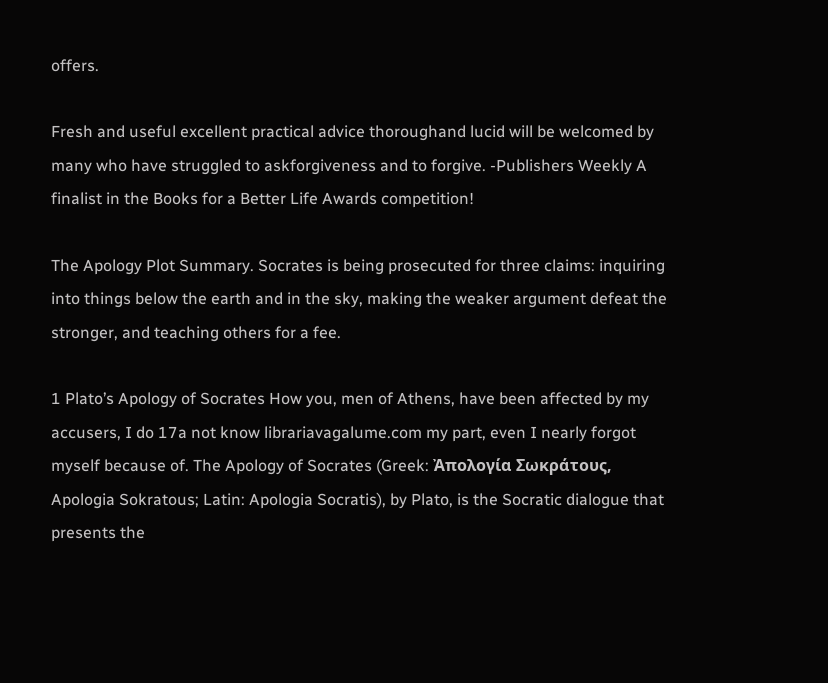offers.

Fresh and useful excellent practical advice thoroughand lucid will be welcomed by many who have struggled to askforgiveness and to forgive. -Publishers Weekly A finalist in the Books for a Better Life Awards competition!

The Apology Plot Summary. Socrates is being prosecuted for three claims: inquiring into things below the earth and in the sky, making the weaker argument defeat the stronger, and teaching others for a fee.

1 Plato’s Apology of Socrates How you, men of Athens, have been affected by my accusers, I do 17a not know librariavagalume.com my part, even I nearly forgot myself because of. The Apology of Socrates (Greek: Ἀπολογία Σωκράτους, Apologia Sokratous; Latin: Apologia Socratis), by Plato, is the Socratic dialogue that presents the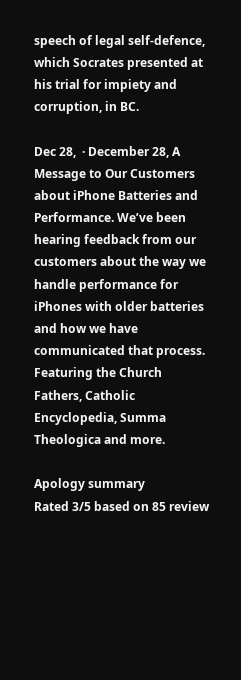speech of legal self-defence, which Socrates presented at his trial for impiety and corruption, in BC.

Dec 28,  · December 28, A Message to Our Customers about iPhone Batteries and Performance. We’ve been hearing feedback from our customers about the way we handle performance for iPhones with older batteries and how we have communicated that process. Featuring the Church Fathers, Catholic Encyclopedia, Summa Theologica and more.

Apology summary
Rated 3/5 based on 85 review